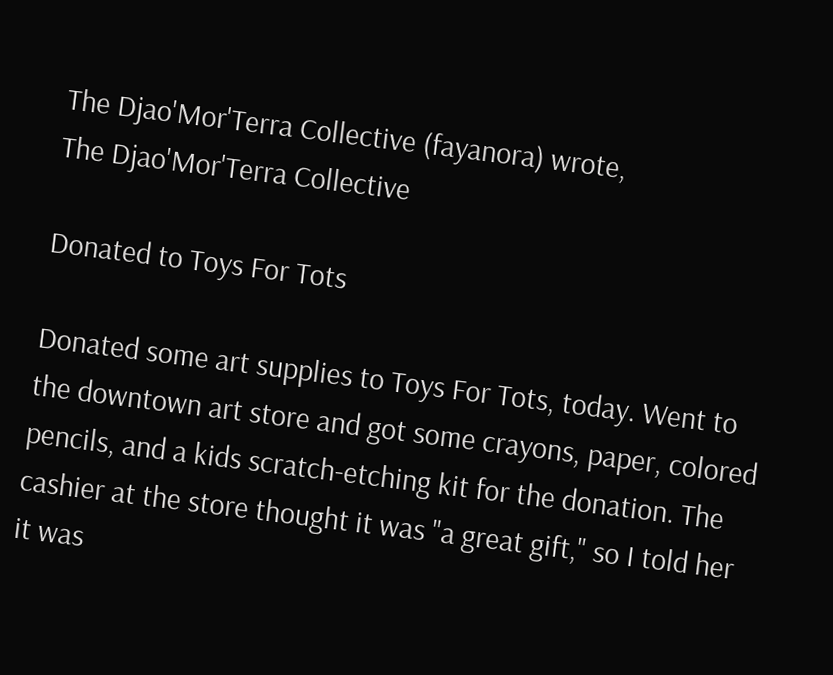The Djao'Mor'Terra Collective (fayanora) wrote,
The Djao'Mor'Terra Collective

Donated to Toys For Tots

Donated some art supplies to Toys For Tots, today. Went to the downtown art store and got some crayons, paper, colored pencils, and a kids scratch-etching kit for the donation. The cashier at the store thought it was "a great gift," so I told her it was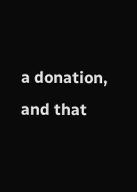a donation, and that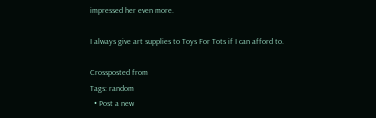impressed her even more.

I always give art supplies to Toys For Tots if I can afford to.

Crossposted from
Tags: random
  • Post a new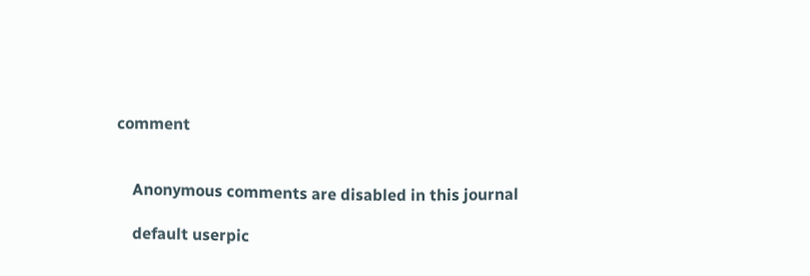comment


    Anonymous comments are disabled in this journal

    default userpic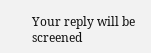Your reply will be screened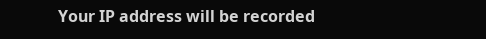Your IP address will be recorded